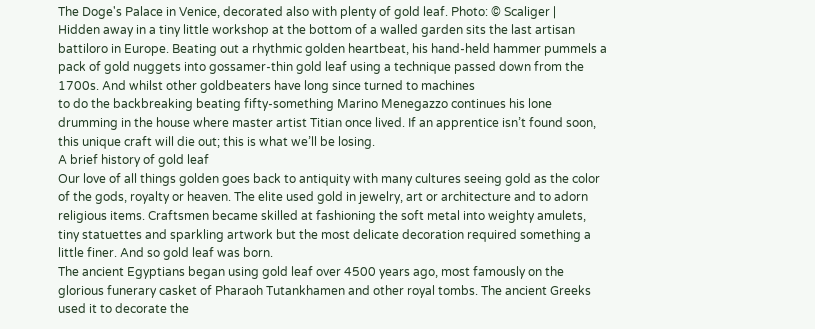The Doge's Palace in Venice, decorated also with plenty of gold leaf. Photo: © Scaliger |
Hidden away in a tiny little workshop at the bottom of a walled garden sits the last artisan battiloro in Europe. Beating out a rhythmic golden heartbeat, his hand-held hammer pummels a pack of gold nuggets into gossamer-thin gold leaf using a technique passed down from the 1700s. And whilst other goldbeaters have long since turned to machines
to do the backbreaking beating fifty-something Marino Menegazzo continues his lone drumming in the house where master artist Titian once lived. If an apprentice isn’t found soon, this unique craft will die out; this is what we’ll be losing.
A brief history of gold leaf
Our love of all things golden goes back to antiquity with many cultures seeing gold as the color of the gods, royalty or heaven. The elite used gold in jewelry, art or architecture and to adorn religious items. Craftsmen became skilled at fashioning the soft metal into weighty amulets, tiny statuettes and sparkling artwork but the most delicate decoration required something a little finer. And so gold leaf was born.
The ancient Egyptians began using gold leaf over 4500 years ago, most famously on the glorious funerary casket of Pharaoh Tutankhamen and other royal tombs. The ancient Greeks used it to decorate the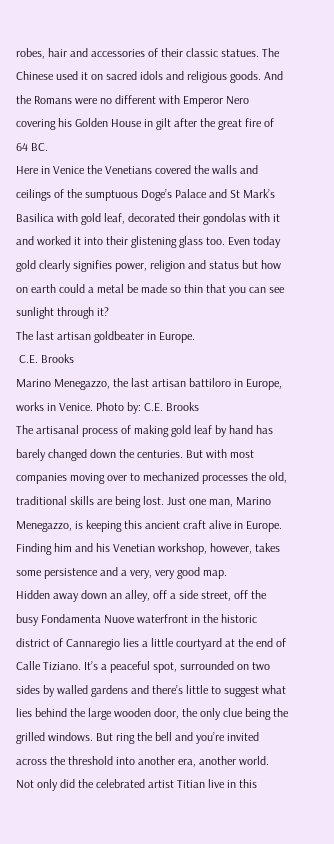robes, hair and accessories of their classic statues. The Chinese used it on sacred idols and religious goods. And the Romans were no different with Emperor Nero covering his Golden House in gilt after the great fire of 64 BC.
Here in Venice the Venetians covered the walls and ceilings of the sumptuous Doge’s Palace and St Mark’s Basilica with gold leaf, decorated their gondolas with it and worked it into their glistening glass too. Even today gold clearly signifies power, religion and status but how on earth could a metal be made so thin that you can see sunlight through it?
The last artisan goldbeater in Europe.
 C.E. Brooks
Marino Menegazzo, the last artisan battiloro in Europe, works in Venice. Photo by: C.E. Brooks
The artisanal process of making gold leaf by hand has barely changed down the centuries. But with most companies moving over to mechanized processes the old, traditional skills are being lost. Just one man, Marino Menegazzo, is keeping this ancient craft alive in Europe. Finding him and his Venetian workshop, however, takes some persistence and a very, very good map.
Hidden away down an alley, off a side street, off the busy Fondamenta Nuove waterfront in the historic district of Cannaregio lies a little courtyard at the end of Calle Tiziano. It’s a peaceful spot, surrounded on two sides by walled gardens and there’s little to suggest what lies behind the large wooden door, the only clue being the grilled windows. But ring the bell and you’re invited across the threshold into another era, another world.
Not only did the celebrated artist Titian live in this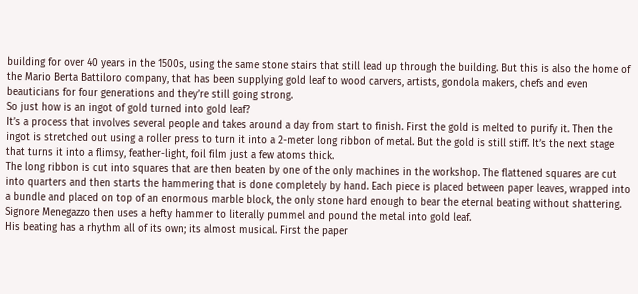building for over 40 years in the 1500s, using the same stone stairs that still lead up through the building. But this is also the home of the Mario Berta Battiloro company, that has been supplying gold leaf to wood carvers, artists, gondola makers, chefs and even beauticians for four generations and they’re still going strong.
So just how is an ingot of gold turned into gold leaf?
It’s a process that involves several people and takes around a day from start to finish. First the gold is melted to purify it. Then the ingot is stretched out using a roller press to turn it into a 2-meter long ribbon of metal. But the gold is still stiff. It’s the next stage that turns it into a flimsy, feather-light, foil film just a few atoms thick.
The long ribbon is cut into squares that are then beaten by one of the only machines in the workshop. The flattened squares are cut into quarters and then starts the hammering that is done completely by hand. Each piece is placed between paper leaves, wrapped into a bundle and placed on top of an enormous marble block, the only stone hard enough to bear the eternal beating without shattering. Signore Menegazzo then uses a hefty hammer to literally pummel and pound the metal into gold leaf.
His beating has a rhythm all of its own; its almost musical. First the paper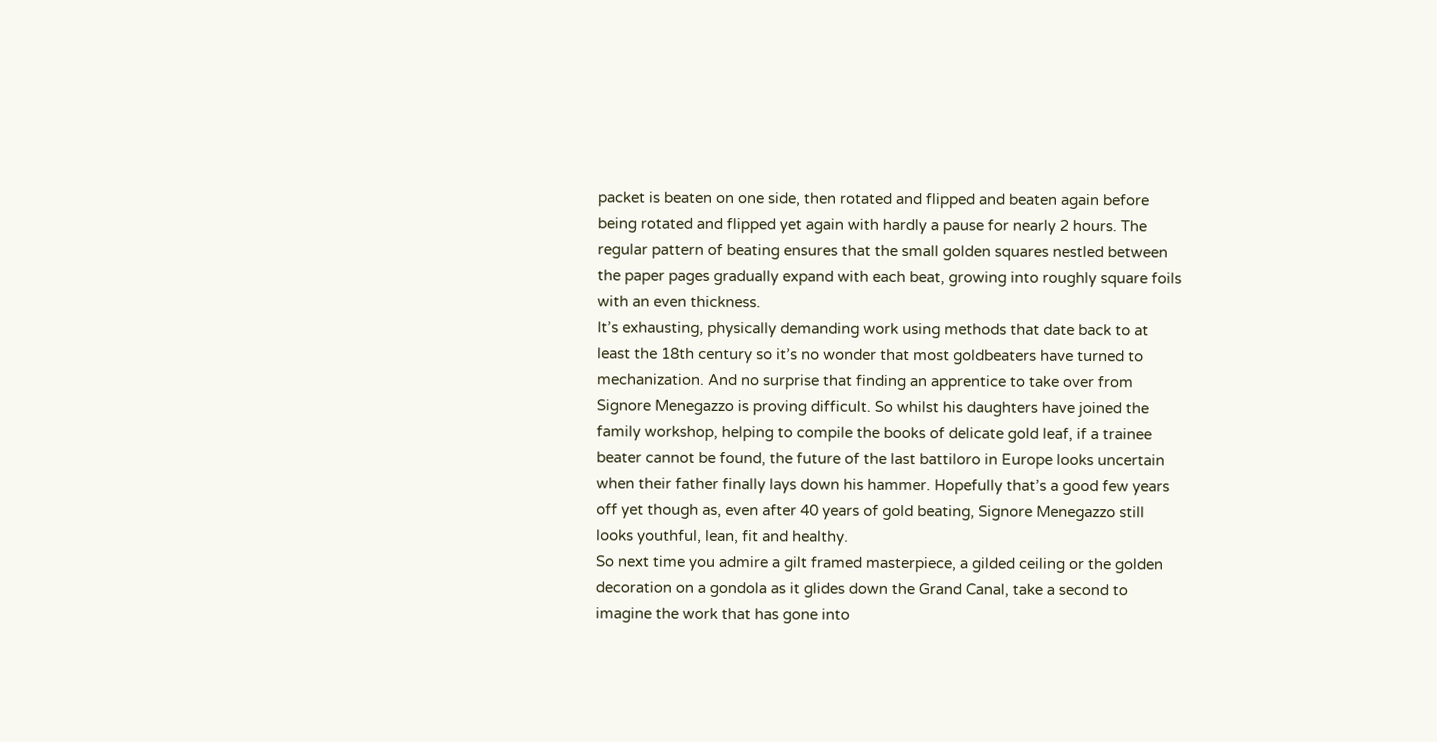packet is beaten on one side, then rotated and flipped and beaten again before being rotated and flipped yet again with hardly a pause for nearly 2 hours. The regular pattern of beating ensures that the small golden squares nestled between the paper pages gradually expand with each beat, growing into roughly square foils with an even thickness.
It’s exhausting, physically demanding work using methods that date back to at least the 18th century so it’s no wonder that most goldbeaters have turned to mechanization. And no surprise that finding an apprentice to take over from Signore Menegazzo is proving difficult. So whilst his daughters have joined the family workshop, helping to compile the books of delicate gold leaf, if a trainee beater cannot be found, the future of the last battiloro in Europe looks uncertain when their father finally lays down his hammer. Hopefully that’s a good few years off yet though as, even after 40 years of gold beating, Signore Menegazzo still looks youthful, lean, fit and healthy.
So next time you admire a gilt framed masterpiece, a gilded ceiling or the golden decoration on a gondola as it glides down the Grand Canal, take a second to imagine the work that has gone into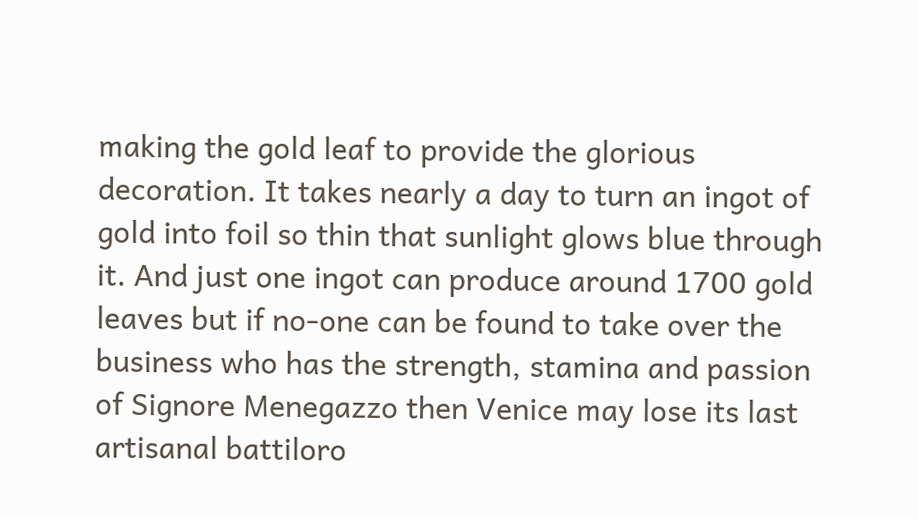making the gold leaf to provide the glorious decoration. It takes nearly a day to turn an ingot of gold into foil so thin that sunlight glows blue through it. And just one ingot can produce around 1700 gold leaves but if no-one can be found to take over the business who has the strength, stamina and passion of Signore Menegazzo then Venice may lose its last artisanal battiloro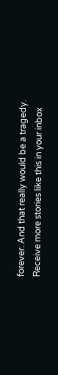forever. And that really would be a tragedy.
Receive more stories like this in your inbox